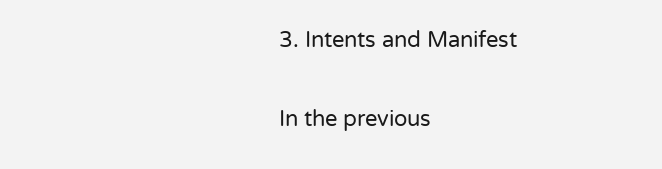3. Intents and Manifest

In the previous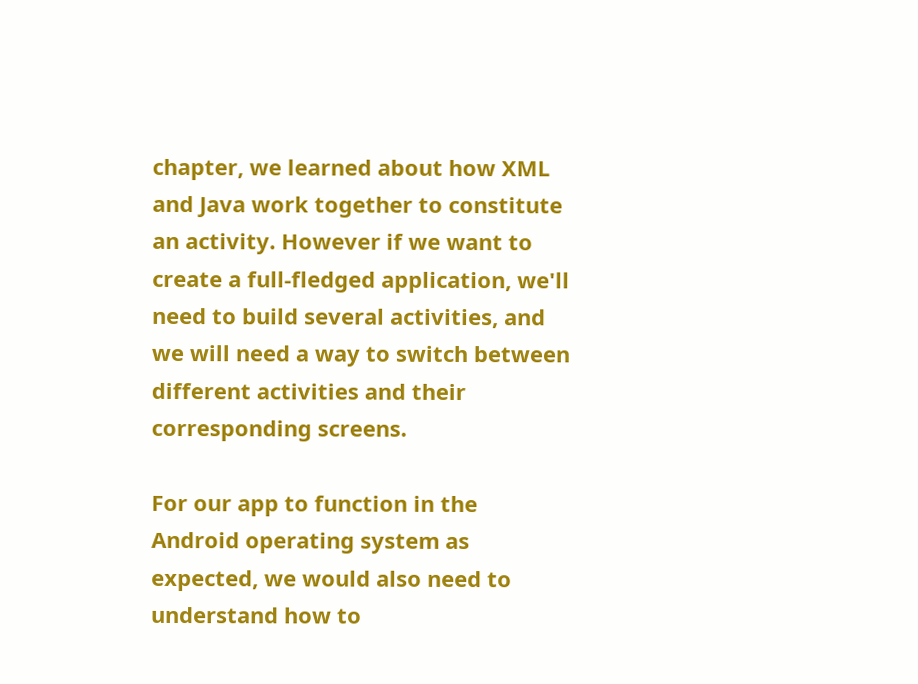chapter, we learned about how XML and Java work together to constitute an activity. However if we want to create a full-fledged application, we'll need to build several activities, and we will need a way to switch between different activities and their corresponding screens.

For our app to function in the Android operating system as expected, we would also need to understand how to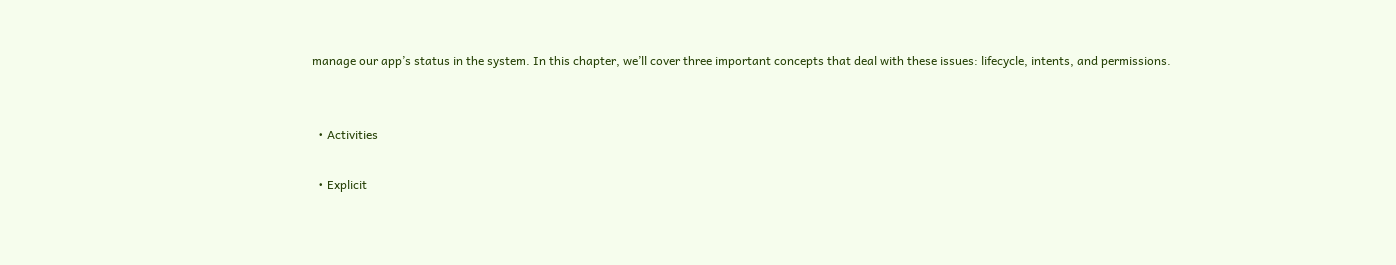manage our app’s status in the system. In this chapter, we’ll cover three important concepts that deal with these issues: lifecycle, intents, and permissions.


  • Activities

  • Explicit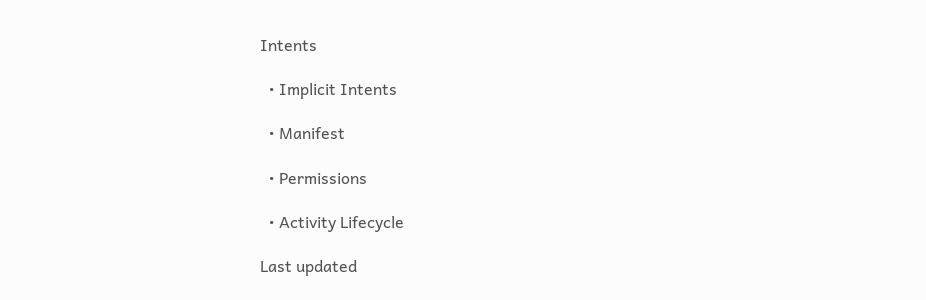Intents

  • Implicit Intents

  • Manifest

  • Permissions

  • Activity Lifecycle

Last updated